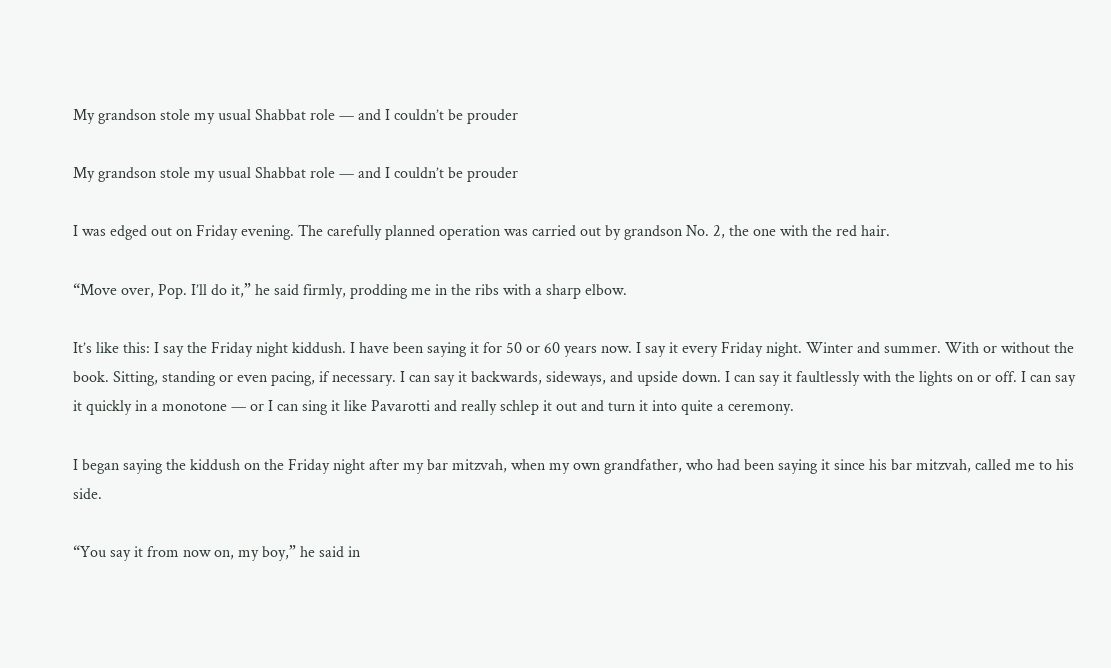My grandson stole my usual Shabbat role — and I couldn’t be prouder

My grandson stole my usual Shabbat role — and I couldn’t be prouder

I was edged out on Friday evening. The carefully planned operation was carried out by grandson No. 2, the one with the red hair.

“Move over, Pop. I’ll do it,” he said firmly, prodding me in the ribs with a sharp elbow.

It’s like this: I say the Friday night kiddush. I have been saying it for 50 or 60 years now. I say it every Friday night. Winter and summer. With or without the book. Sitting, standing or even pacing, if necessary. I can say it backwards, sideways, and upside down. I can say it faultlessly with the lights on or off. I can say it quickly in a monotone — or I can sing it like Pavarotti and really schlep it out and turn it into quite a ceremony.

I began saying the kiddush on the Friday night after my bar mitzvah, when my own grandfather, who had been saying it since his bar mitzvah, called me to his side.

“You say it from now on, my boy,” he said in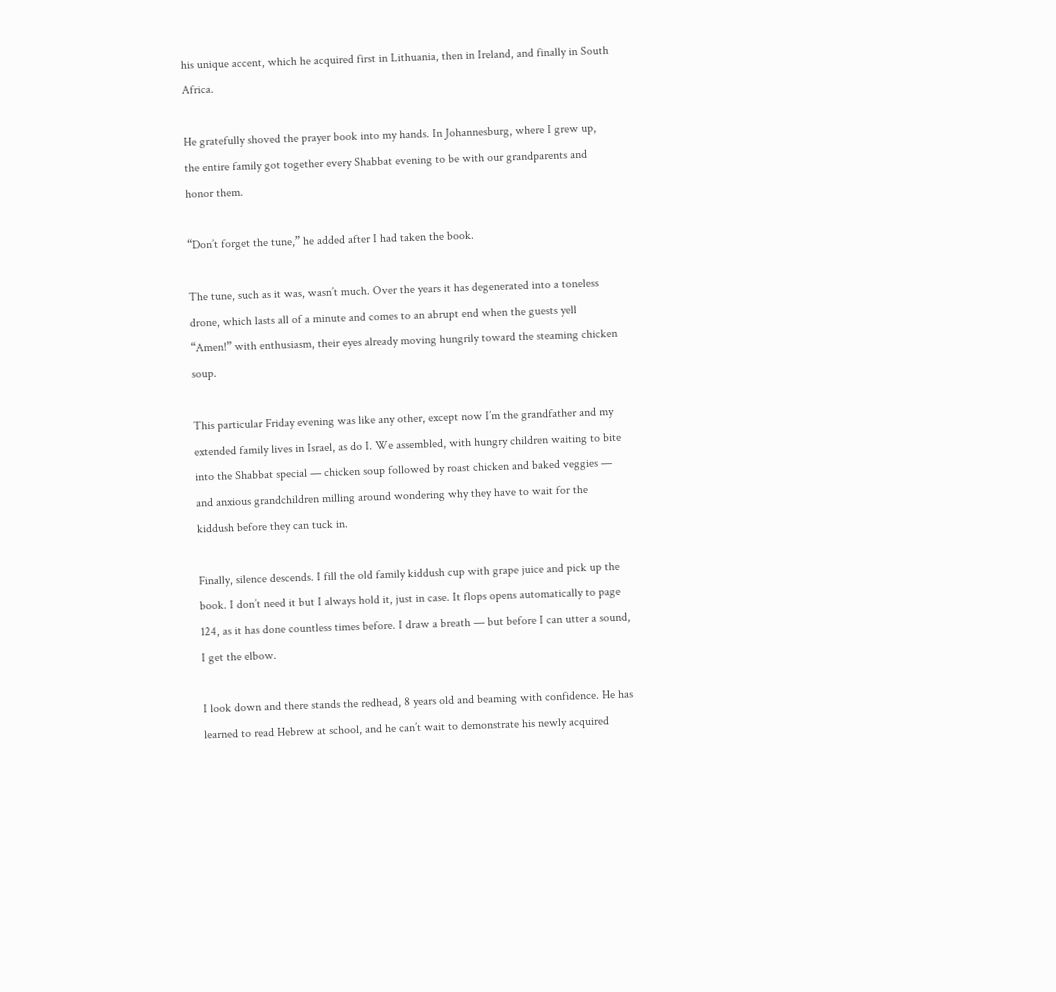his unique accent, which he acquired first in Lithuania, then in Ireland, and finally in South Africa.

He gratefully shoved the prayer book into my hands. In Johannesburg, where I grew up, the entire family got together every Shabbat evening to be with our grandparents and honor them.

“Don’t forget the tune,” he added after I had taken the book.

The tune, such as it was, wasn’t much. Over the years it has degenerated into a toneless drone, which lasts all of a minute and comes to an abrupt end when the guests yell “Amen!” with enthusiasm, their eyes already moving hungrily toward the steaming chicken soup.

This particular Friday evening was like any other, except now I’m the grandfather and my extended family lives in Israel, as do I. We assembled, with hungry children waiting to bite into the Shabbat special — chicken soup followed by roast chicken and baked veggies — and anxious grandchildren milling around wondering why they have to wait for the kiddush before they can tuck in.

Finally, silence descends. I fill the old family kiddush cup with grape juice and pick up the book. I don’t need it but I always hold it, just in case. It flops opens automatically to page 124, as it has done countless times before. I draw a breath — but before I can utter a sound, I get the elbow.

I look down and there stands the redhead, 8 years old and beaming with confidence. He has learned to read Hebrew at school, and he can’t wait to demonstrate his newly acquired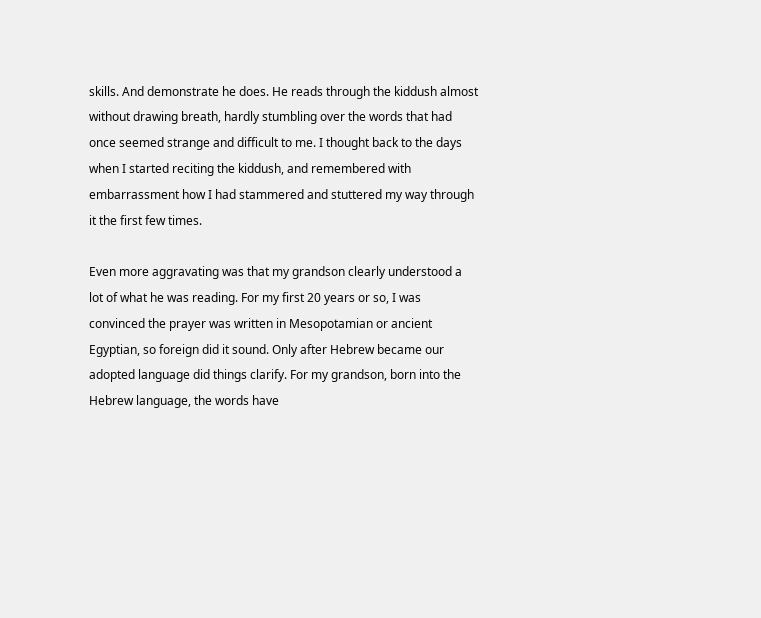skills. And demonstrate he does. He reads through the kiddush almost without drawing breath, hardly stumbling over the words that had once seemed strange and difficult to me. I thought back to the days when I started reciting the kiddush, and remembered with embarrassment how I had stammered and stuttered my way through it the first few times.

Even more aggravating was that my grandson clearly understood a lot of what he was reading. For my first 20 years or so, I was convinced the prayer was written in Mesopotamian or ancient Egyptian, so foreign did it sound. Only after Hebrew became our adopted language did things clarify. For my grandson, born into the Hebrew language, the words have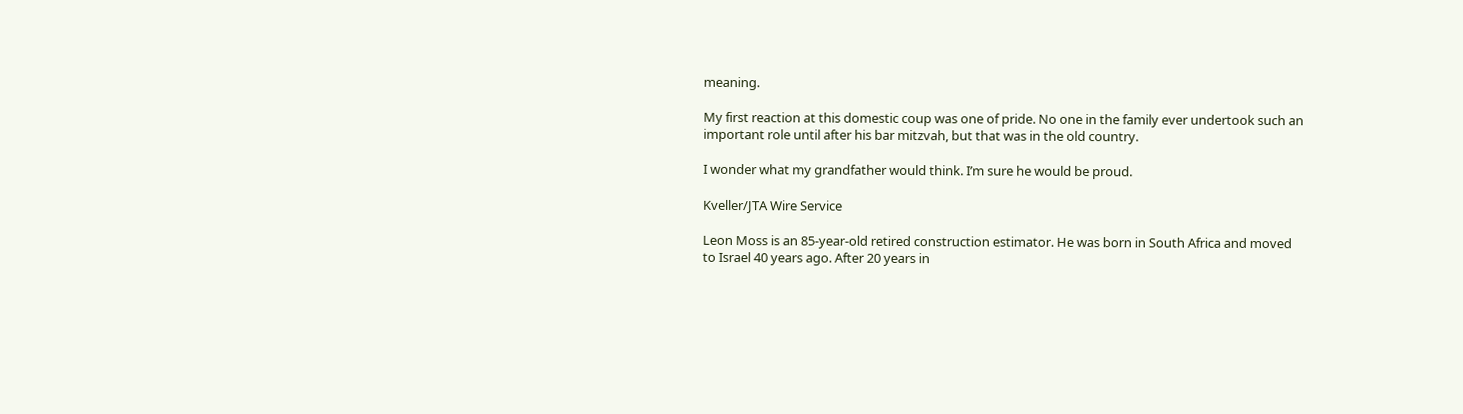meaning.

My first reaction at this domestic coup was one of pride. No one in the family ever undertook such an important role until after his bar mitzvah, but that was in the old country.

I wonder what my grandfather would think. I’m sure he would be proud.

Kveller/JTA Wire Service

Leon Moss is an 85-year-old retired construction estimator. He was born in South Africa and moved to Israel 40 years ago. After 20 years in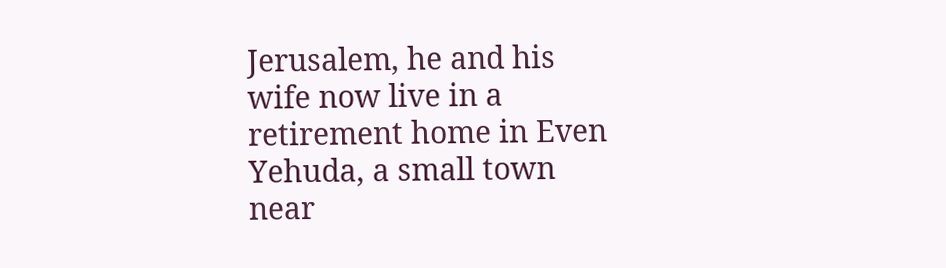Jerusalem, he and his wife now live in a retirement home in Even Yehuda, a small town near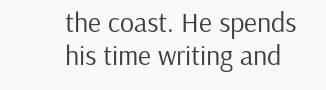the coast. He spends his time writing and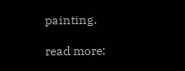painting.

read more: